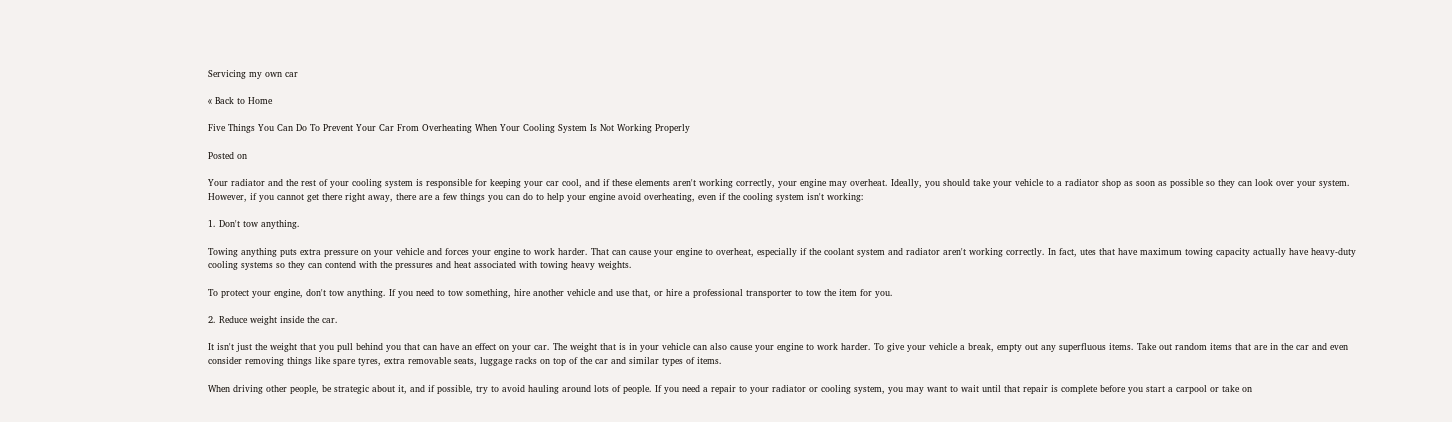Servicing my own car

« Back to Home

Five Things You Can Do To Prevent Your Car From Overheating When Your Cooling System Is Not Working Properly

Posted on

Your radiator and the rest of your cooling system is responsible for keeping your car cool, and if these elements aren't working correctly, your engine may overheat. Ideally, you should take your vehicle to a radiator shop as soon as possible so they can look over your system. However, if you cannot get there right away, there are a few things you can do to help your engine avoid overheating, even if the cooling system isn't working:

1. Don't tow anything.

Towing anything puts extra pressure on your vehicle and forces your engine to work harder. That can cause your engine to overheat, especially if the coolant system and radiator aren't working correctly. In fact, utes that have maximum towing capacity actually have heavy-duty cooling systems so they can contend with the pressures and heat associated with towing heavy weights.

To protect your engine, don't tow anything. If you need to tow something, hire another vehicle and use that, or hire a professional transporter to tow the item for you.

2. Reduce weight inside the car.

It isn't just the weight that you pull behind you that can have an effect on your car. The weight that is in your vehicle can also cause your engine to work harder. To give your vehicle a break, empty out any superfluous items. Take out random items that are in the car and even consider removing things like spare tyres, extra removable seats, luggage racks on top of the car and similar types of items.

When driving other people, be strategic about it, and if possible, try to avoid hauling around lots of people. If you need a repair to your radiator or cooling system, you may want to wait until that repair is complete before you start a carpool or take on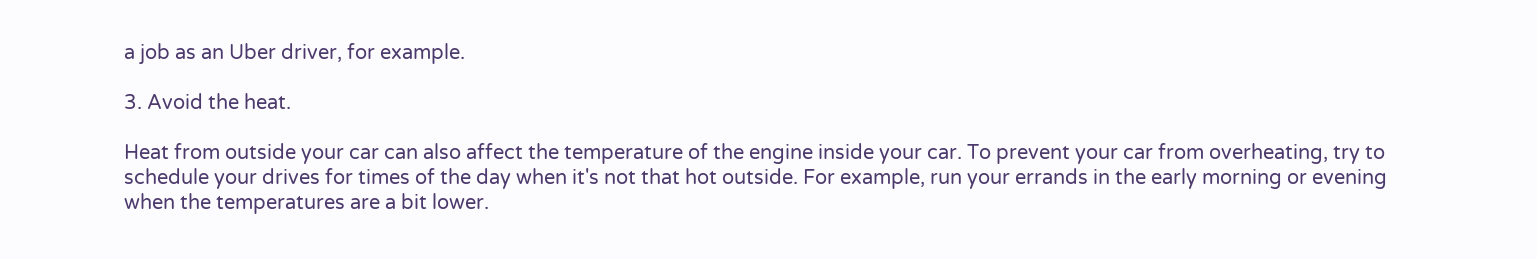a job as an Uber driver, for example.

3. Avoid the heat.

Heat from outside your car can also affect the temperature of the engine inside your car. To prevent your car from overheating, try to schedule your drives for times of the day when it's not that hot outside. For example, run your errands in the early morning or evening when the temperatures are a bit lower.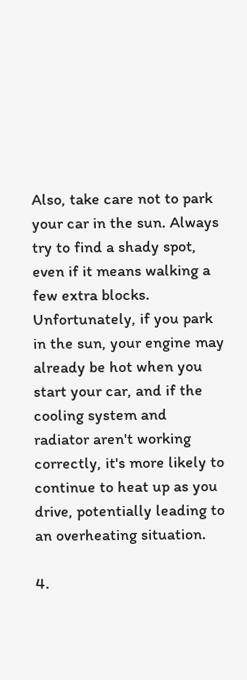Also, take care not to park your car in the sun. Always try to find a shady spot, even if it means walking a few extra blocks. Unfortunately, if you park in the sun, your engine may already be hot when you start your car, and if the cooling system and radiator aren't working correctly, it's more likely to continue to heat up as you drive, potentially leading to an overheating situation.

4.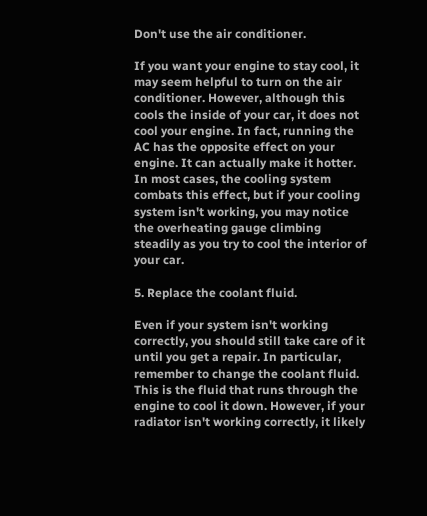Don't use the air conditioner.

If you want your engine to stay cool, it may seem helpful to turn on the air conditioner. However, although this cools the inside of your car, it does not cool your engine. In fact, running the AC has the opposite effect on your engine. It can actually make it hotter. In most cases, the cooling system combats this effect, but if your cooling system isn't working, you may notice the overheating gauge climbing steadily as you try to cool the interior of your car.

5. Replace the coolant fluid.

Even if your system isn't working correctly, you should still take care of it until you get a repair. In particular, remember to change the coolant fluid. This is the fluid that runs through the engine to cool it down. However, if your radiator isn't working correctly, it likely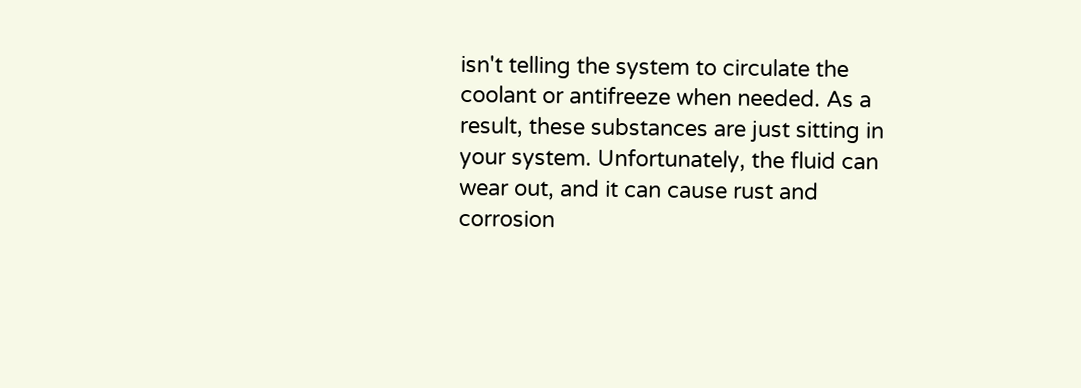isn't telling the system to circulate the coolant or antifreeze when needed. As a result, these substances are just sitting in your system. Unfortunately, the fluid can wear out, and it can cause rust and corrosion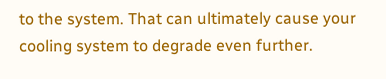to the system. That can ultimately cause your cooling system to degrade even further.